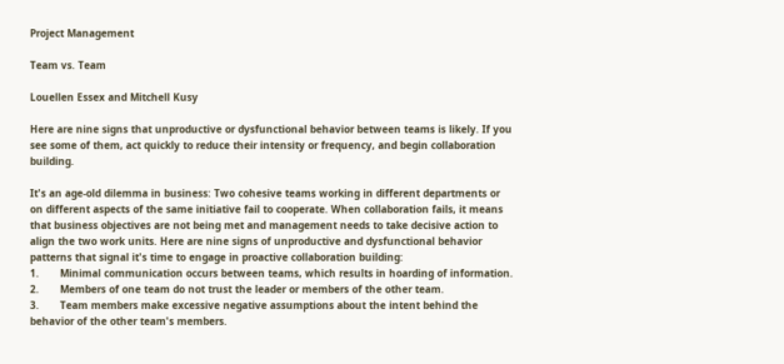Project Management

Team vs. Team

Louellen Essex and Mitchell Kusy

Here are nine signs that unproductive or dysfunctional behavior between teams is likely. If you see some of them, act quickly to reduce their intensity or frequency, and begin collaboration building.

It's an age-old dilemma in business: Two cohesive teams working in different departments or on different aspects of the same initiative fail to cooperate. When collaboration fails, it means that business objectives are not being met and management needs to take decisive action to align the two work units. Here are nine signs of unproductive and dysfunctional behavior patterns that signal it's time to engage in proactive collaboration building:
1.       Minimal communication occurs between teams, which results in hoarding of information.
2.       Members of one team do not trust the leader or members of the other team.
3.       Team members make excessive negative assumptions about the intent behind the behavior of the other team's members.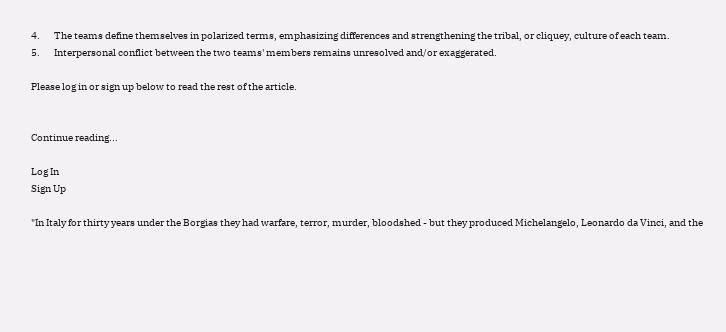4.       The teams define themselves in polarized terms, emphasizing differences and strengthening the tribal, or cliquey, culture of each team.
5.       Interpersonal conflict between the two teams' members remains unresolved and/or exaggerated.

Please log in or sign up below to read the rest of the article.


Continue reading...

Log In
Sign Up

"In Italy for thirty years under the Borgias they had warfare, terror, murder, bloodshed - but they produced Michelangelo, Leonardo da Vinci, and the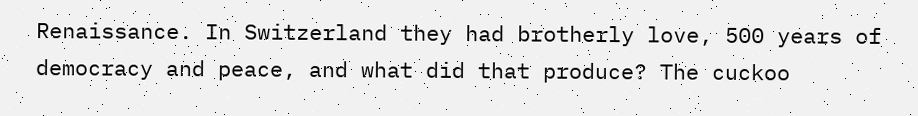Renaissance. In Switzerland they had brotherly love, 500 years of democracy and peace, and what did that produce? The cuckoo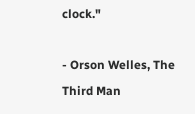clock."

- Orson Welles, The Third Man